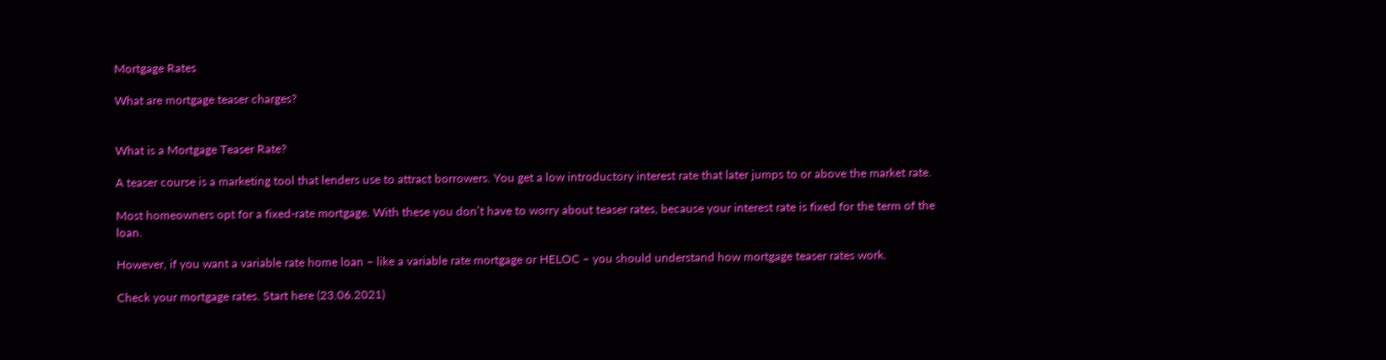Mortgage Rates

What are mortgage teaser charges?


What is a Mortgage Teaser Rate?

A teaser course is a marketing tool that lenders use to attract borrowers. You get a low introductory interest rate that later jumps to or above the market rate.

Most homeowners opt for a fixed-rate mortgage. With these you don’t have to worry about teaser rates, because your interest rate is fixed for the term of the loan.

However, if you want a variable rate home loan – like a variable rate mortgage or HELOC – you should understand how mortgage teaser rates work.

Check your mortgage rates. Start here (23.06.2021)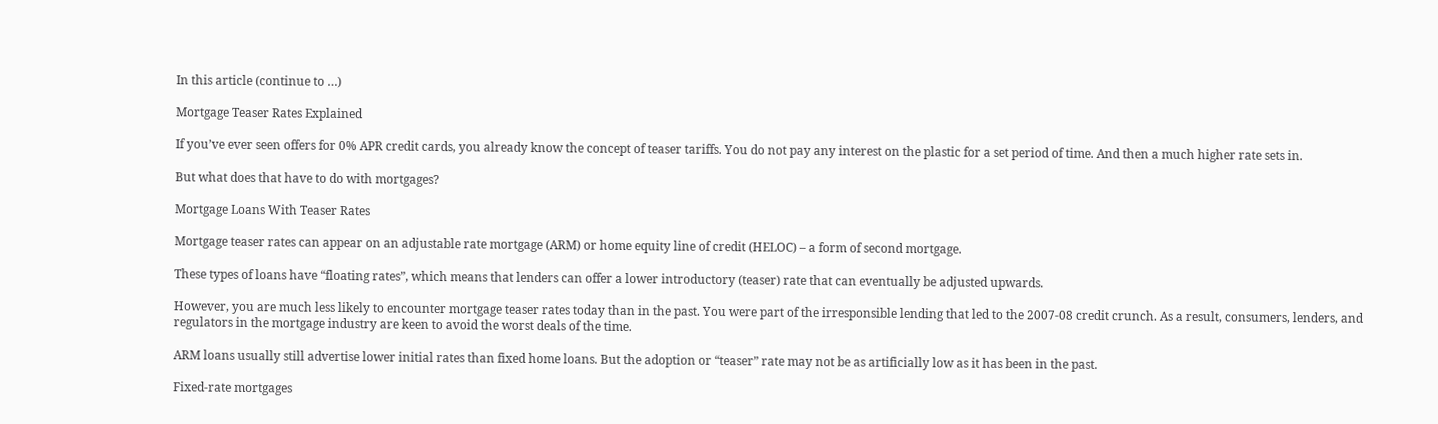In this article (continue to …)

Mortgage Teaser Rates Explained

If you’ve ever seen offers for 0% APR credit cards, you already know the concept of teaser tariffs. You do not pay any interest on the plastic for a set period of time. And then a much higher rate sets in.

But what does that have to do with mortgages?

Mortgage Loans With Teaser Rates

Mortgage teaser rates can appear on an adjustable rate mortgage (ARM) or home equity line of credit (HELOC) – a form of second mortgage.

These types of loans have “floating rates”, which means that lenders can offer a lower introductory (teaser) rate that can eventually be adjusted upwards.

However, you are much less likely to encounter mortgage teaser rates today than in the past. You were part of the irresponsible lending that led to the 2007-08 credit crunch. As a result, consumers, lenders, and regulators in the mortgage industry are keen to avoid the worst deals of the time.

ARM loans usually still advertise lower initial rates than fixed home loans. But the adoption or “teaser” rate may not be as artificially low as it has been in the past.

Fixed-rate mortgages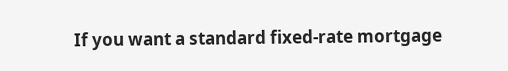If you want a standard fixed-rate mortgage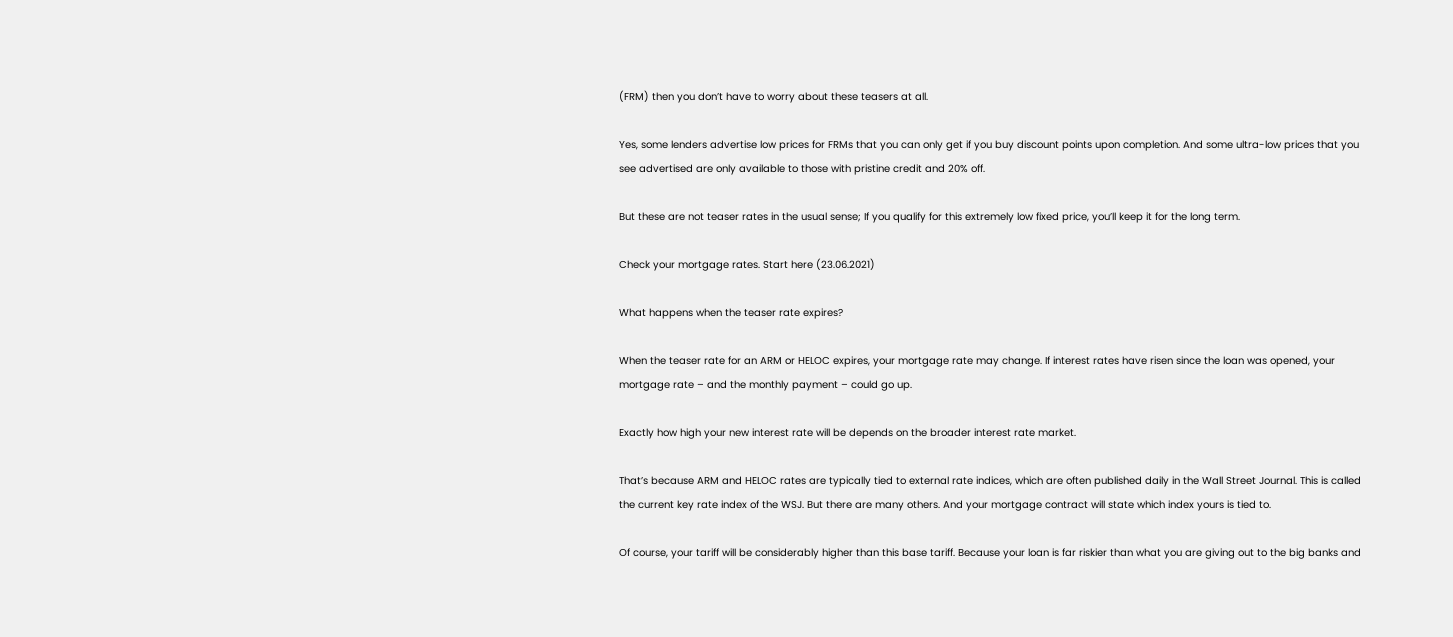(FRM) then you don’t have to worry about these teasers at all.

Yes, some lenders advertise low prices for FRMs that you can only get if you buy discount points upon completion. And some ultra-low prices that you see advertised are only available to those with pristine credit and 20% off.

But these are not teaser rates in the usual sense; If you qualify for this extremely low fixed price, you’ll keep it for the long term.

Check your mortgage rates. Start here (23.06.2021)

What happens when the teaser rate expires?

When the teaser rate for an ARM or HELOC expires, your mortgage rate may change. If interest rates have risen since the loan was opened, your mortgage rate – and the monthly payment – could go up.

Exactly how high your new interest rate will be depends on the broader interest rate market.

That’s because ARM and HELOC rates are typically tied to external rate indices, which are often published daily in the Wall Street Journal. This is called the current key rate index of the WSJ. But there are many others. And your mortgage contract will state which index yours is tied to.

Of course, your tariff will be considerably higher than this base tariff. Because your loan is far riskier than what you are giving out to the big banks and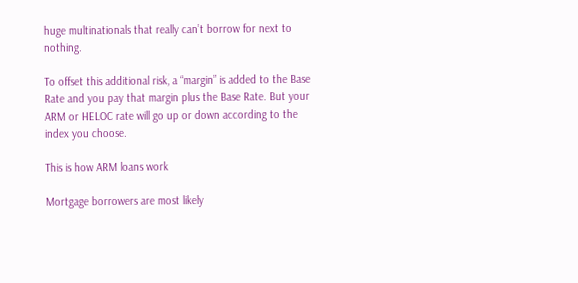huge multinationals that really can’t borrow for next to nothing.

To offset this additional risk, a “margin” is added to the Base Rate and you pay that margin plus the Base Rate. But your ARM or HELOC rate will go up or down according to the index you choose.

This is how ARM loans work

Mortgage borrowers are most likely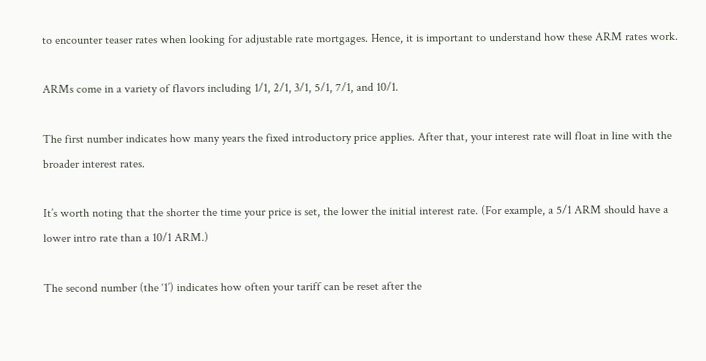to encounter teaser rates when looking for adjustable rate mortgages. Hence, it is important to understand how these ARM rates work.

ARMs come in a variety of flavors including 1/1, 2/1, 3/1, 5/1, 7/1, and 10/1.

The first number indicates how many years the fixed introductory price applies. After that, your interest rate will float in line with the broader interest rates.

It’s worth noting that the shorter the time your price is set, the lower the initial interest rate. (For example, a 5/1 ARM should have a lower intro rate than a 10/1 ARM.)

The second number (the ‘1’) indicates how often your tariff can be reset after the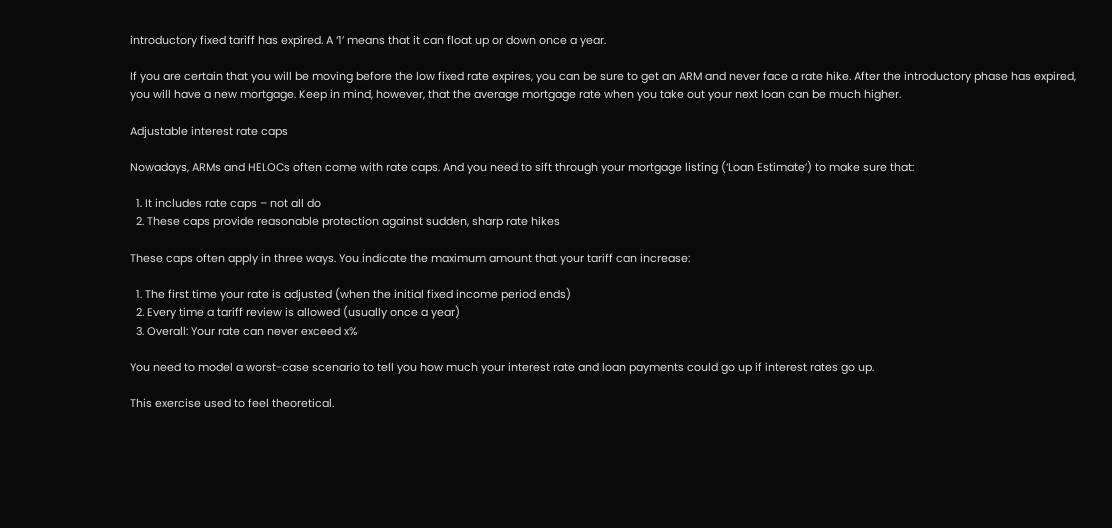introductory fixed tariff has expired. A ‘1’ means that it can float up or down once a year.

If you are certain that you will be moving before the low fixed rate expires, you can be sure to get an ARM and never face a rate hike. After the introductory phase has expired, you will have a new mortgage. Keep in mind, however, that the average mortgage rate when you take out your next loan can be much higher.

Adjustable interest rate caps

Nowadays, ARMs and HELOCs often come with rate caps. And you need to sift through your mortgage listing (‘Loan Estimate’) to make sure that:

  1. It includes rate caps – not all do
  2. These caps provide reasonable protection against sudden, sharp rate hikes

These caps often apply in three ways. You indicate the maximum amount that your tariff can increase:

  1. The first time your rate is adjusted (when the initial fixed income period ends)
  2. Every time a tariff review is allowed (usually once a year)
  3. Overall: Your rate can never exceed x%

You need to model a worst-case scenario to tell you how much your interest rate and loan payments could go up if interest rates go up.

This exercise used to feel theoretical.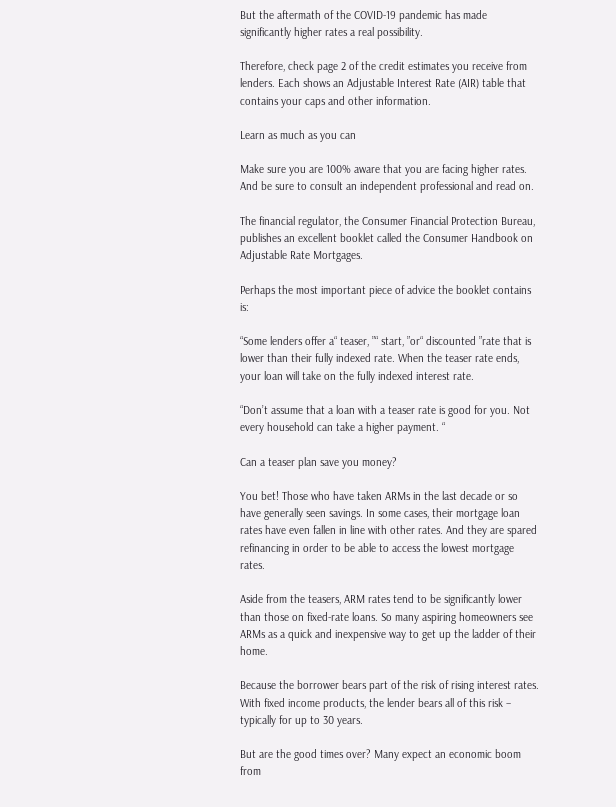But the aftermath of the COVID-19 pandemic has made significantly higher rates a real possibility.

Therefore, check page 2 of the credit estimates you receive from lenders. Each shows an Adjustable Interest Rate (AIR) table that contains your caps and other information.

Learn as much as you can

Make sure you are 100% aware that you are facing higher rates. And be sure to consult an independent professional and read on.

The financial regulator, the Consumer Financial Protection Bureau, publishes an excellent booklet called the Consumer Handbook on Adjustable Rate Mortgages.

Perhaps the most important piece of advice the booklet contains is:

“Some lenders offer a“ teaser, ”“ start, ”or“ discounted ”rate that is lower than their fully indexed rate. When the teaser rate ends, your loan will take on the fully indexed interest rate.

“Don’t assume that a loan with a teaser rate is good for you. Not every household can take a higher payment. “

Can a teaser plan save you money?

You bet! Those who have taken ARMs in the last decade or so have generally seen savings. In some cases, their mortgage loan rates have even fallen in line with other rates. And they are spared refinancing in order to be able to access the lowest mortgage rates.

Aside from the teasers, ARM rates tend to be significantly lower than those on fixed-rate loans. So many aspiring homeowners see ARMs as a quick and inexpensive way to get up the ladder of their home.

Because the borrower bears part of the risk of rising interest rates. With fixed income products, the lender bears all of this risk – typically for up to 30 years.

But are the good times over? Many expect an economic boom from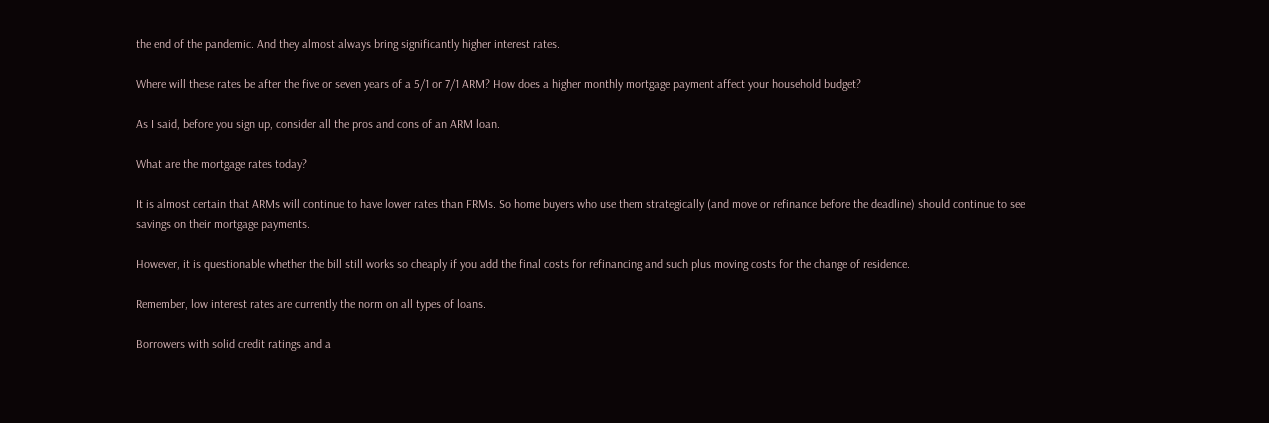the end of the pandemic. And they almost always bring significantly higher interest rates.

Where will these rates be after the five or seven years of a 5/1 or 7/1 ARM? How does a higher monthly mortgage payment affect your household budget?

As I said, before you sign up, consider all the pros and cons of an ARM loan.

What are the mortgage rates today?

It is almost certain that ARMs will continue to have lower rates than FRMs. So home buyers who use them strategically (and move or refinance before the deadline) should continue to see savings on their mortgage payments.

However, it is questionable whether the bill still works so cheaply if you add the final costs for refinancing and such plus moving costs for the change of residence.

Remember, low interest rates are currently the norm on all types of loans.

Borrowers with solid credit ratings and a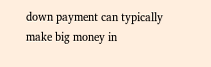down payment can typically make big money in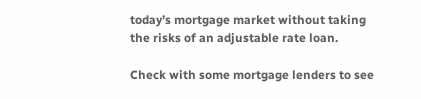today’s mortgage market without taking the risks of an adjustable rate loan.

Check with some mortgage lenders to see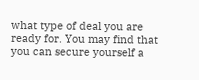what type of deal you are ready for. You may find that you can secure yourself a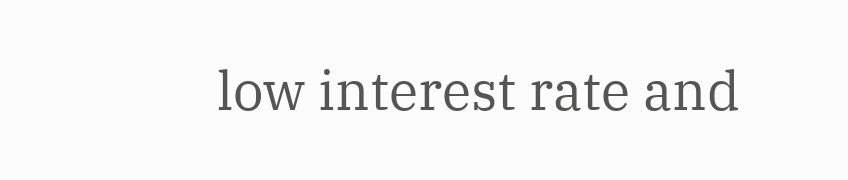low interest rate and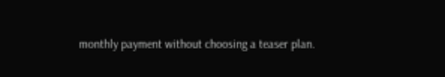monthly payment without choosing a teaser plan.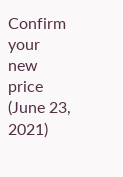Confirm your new price (June 23, 2021)